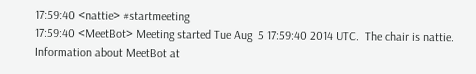17:59:40 <nattie> #startmeeting
17:59:40 <MeetBot> Meeting started Tue Aug  5 17:59:40 2014 UTC.  The chair is nattie. Information about MeetBot at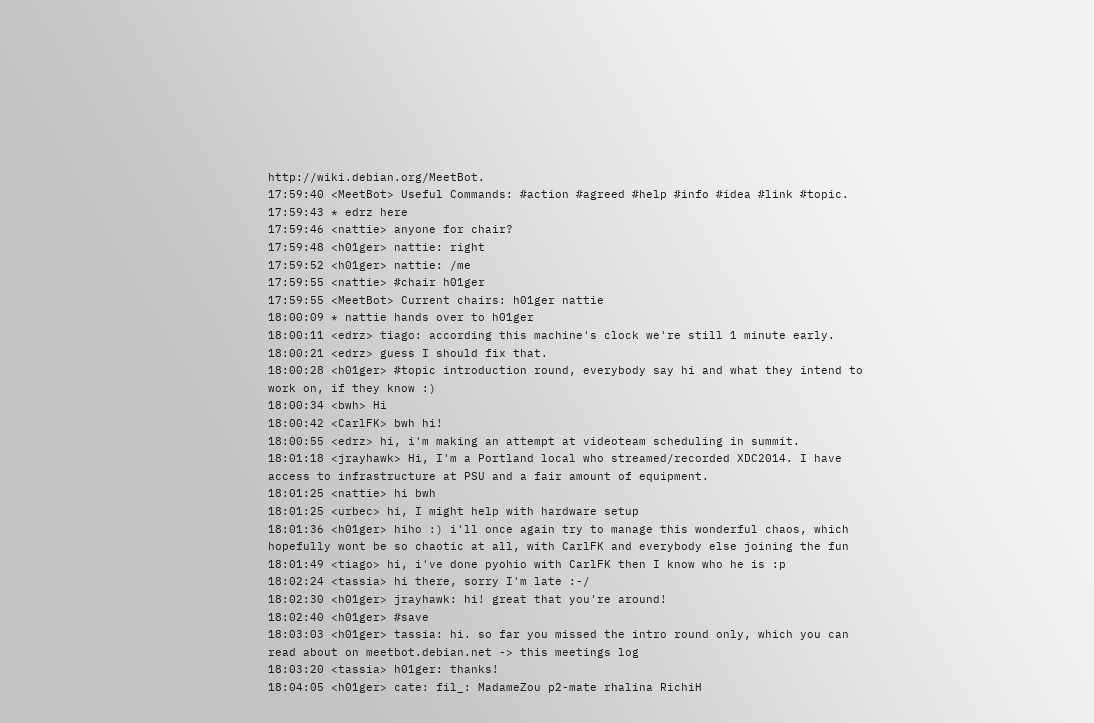http://wiki.debian.org/MeetBot.
17:59:40 <MeetBot> Useful Commands: #action #agreed #help #info #idea #link #topic.
17:59:43 * edrz here
17:59:46 <nattie> anyone for chair?
17:59:48 <h01ger> nattie: right
17:59:52 <h01ger> nattie: /me
17:59:55 <nattie> #chair h01ger
17:59:55 <MeetBot> Current chairs: h01ger nattie
18:00:09 * nattie hands over to h01ger
18:00:11 <edrz> tiago: according this machine's clock we're still 1 minute early.
18:00:21 <edrz> guess I should fix that.
18:00:28 <h01ger> #topic introduction round, everybody say hi and what they intend to work on, if they know :)
18:00:34 <bwh> Hi
18:00:42 <CarlFK> bwh hi!
18:00:55 <edrz> hi, i'm making an attempt at videoteam scheduling in summit.
18:01:18 <jrayhawk> Hi, I'm a Portland local who streamed/recorded XDC2014. I have access to infrastructure at PSU and a fair amount of equipment.
18:01:25 <nattie> hi bwh
18:01:25 <urbec> hi, I might help with hardware setup
18:01:36 <h01ger> hiho :) i'll once again try to manage this wonderful chaos, which hopefully wont be so chaotic at all, with CarlFK and everybody else joining the fun
18:01:49 <tiago> hi, i've done pyohio with CarlFK then I know who he is :p
18:02:24 <tassia> hi there, sorry I'm late :-/
18:02:30 <h01ger> jrayhawk: hi! great that you're around!
18:02:40 <h01ger> #save
18:03:03 <h01ger> tassia: hi. so far you missed the intro round only, which you can read about on meetbot.debian.net -> this meetings log
18:03:20 <tassia> h01ger: thanks!
18:04:05 <h01ger> cate: fil_: MadameZou p2-mate rhalina RichiH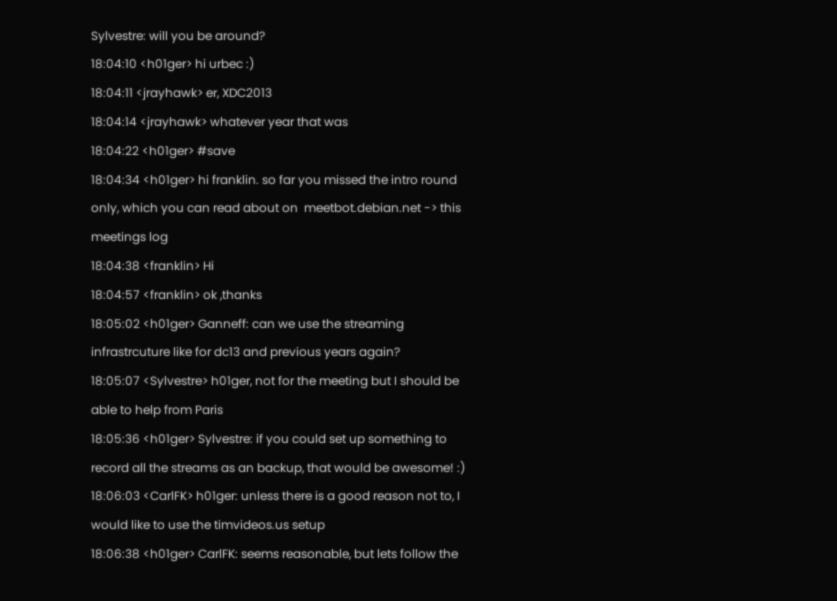Sylvestre: will you be around?
18:04:10 <h01ger> hi urbec :)
18:04:11 <jrayhawk> er, XDC2013
18:04:14 <jrayhawk> whatever year that was
18:04:22 <h01ger> #save
18:04:34 <h01ger> hi franklin. so far you missed the intro round only, which you can read about on  meetbot.debian.net -> this meetings log
18:04:38 <franklin> Hi
18:04:57 <franklin> ok ,thanks
18:05:02 <h01ger> Ganneff: can we use the streaming infrastrcuture like for dc13 and previous years again?
18:05:07 <Sylvestre> h01ger, not for the meeting but I should be able to help from Paris
18:05:36 <h01ger> Sylvestre: if you could set up something to record all the streams as an backup, that would be awesome! :)
18:06:03 <CarlFK> h01ger: unless there is a good reason not to, I would like to use the timvideos.us setup
18:06:38 <h01ger> CarlFK: seems reasonable, but lets follow the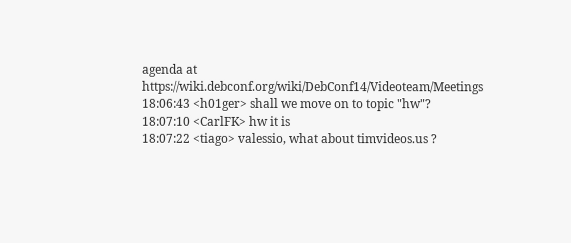agenda at https://wiki.debconf.org/wiki/DebConf14/Videoteam/Meetings
18:06:43 <h01ger> shall we move on to topic "hw"?
18:07:10 <CarlFK> hw it is
18:07:22 <tiago> valessio, what about timvideos.us ?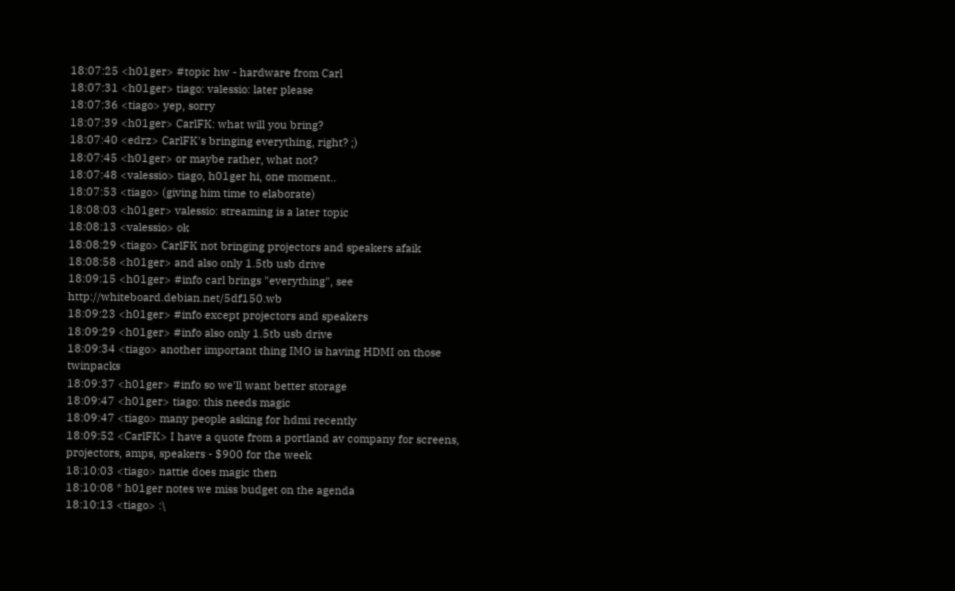18:07:25 <h01ger> #topic hw - hardware from Carl
18:07:31 <h01ger> tiago: valessio: later please
18:07:36 <tiago> yep, sorry
18:07:39 <h01ger> CarlFK: what will you bring?
18:07:40 <edrz> CarlFK's bringing everything, right? ;)
18:07:45 <h01ger> or maybe rather, what not?
18:07:48 <valessio> tiago, h01ger hi, one moment..
18:07:53 <tiago> (giving him time to elaborate)
18:08:03 <h01ger> valessio: streaming is a later topic
18:08:13 <valessio> ok
18:08:29 <tiago> CarlFK not bringing projectors and speakers afaik
18:08:58 <h01ger> and also only 1.5tb usb drive
18:09:15 <h01ger> #info carl brings "everything", see http://whiteboard.debian.net/5df150.wb
18:09:23 <h01ger> #info except projectors and speakers
18:09:29 <h01ger> #info also only 1.5tb usb drive
18:09:34 <tiago> another important thing IMO is having HDMI on those twinpacks
18:09:37 <h01ger> #info so we'll want better storage
18:09:47 <h01ger> tiago: this needs magic
18:09:47 <tiago> many people asking for hdmi recently
18:09:52 <CarlFK> I have a quote from a portland av company for screens, projectors, amps, speakers - $900 for the week
18:10:03 <tiago> nattie does magic then
18:10:08 * h01ger notes we miss budget on the agenda
18:10:13 <tiago> :\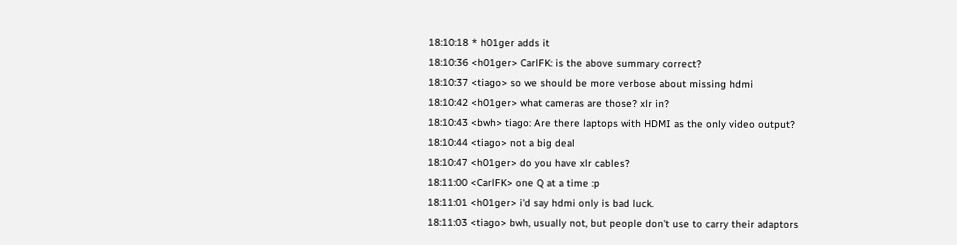18:10:18 * h01ger adds it
18:10:36 <h01ger> CarlFK: is the above summary correct?
18:10:37 <tiago> so we should be more verbose about missing hdmi
18:10:42 <h01ger> what cameras are those? xlr in?
18:10:43 <bwh> tiago: Are there laptops with HDMI as the only video output?
18:10:44 <tiago> not a big deal
18:10:47 <h01ger> do you have xlr cables?
18:11:00 <CarlFK> one Q at a time :p
18:11:01 <h01ger> i'd say hdmi only is bad luck.
18:11:03 <tiago> bwh, usually not, but people don't use to carry their adaptors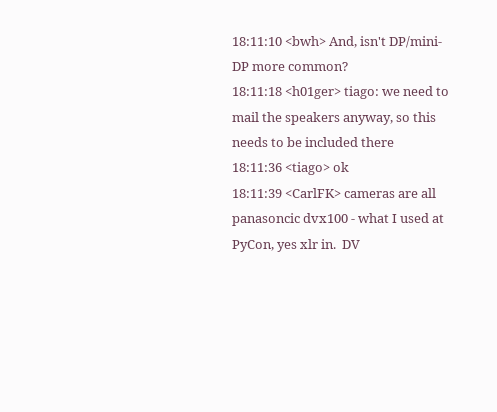18:11:10 <bwh> And, isn't DP/mini-DP more common?
18:11:18 <h01ger> tiago: we need to mail the speakers anyway, so this needs to be included there
18:11:36 <tiago> ok
18:11:39 <CarlFK> cameras are all panasoncic dvx100 - what I used at PyCon, yes xlr in.  DV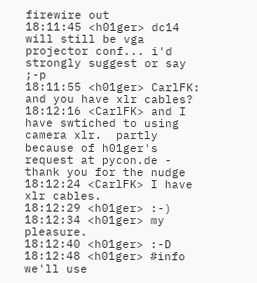firewire out
18:11:45 <h01ger> dc14 will still be vga projector conf... i'd strongly suggest or say ;-p
18:11:55 <h01ger> CarlFK: and you have xlr cables?
18:12:16 <CarlFK> and I have swtiched to using camera xlr.  partly because of h01ger's request at pycon.de - thank you for the nudge
18:12:24 <CarlFK> I have xlr cables.
18:12:29 <h01ger> :-)
18:12:34 <h01ger> my pleasure.
18:12:40 <h01ger> :-D
18:12:48 <h01ger> #info we'll use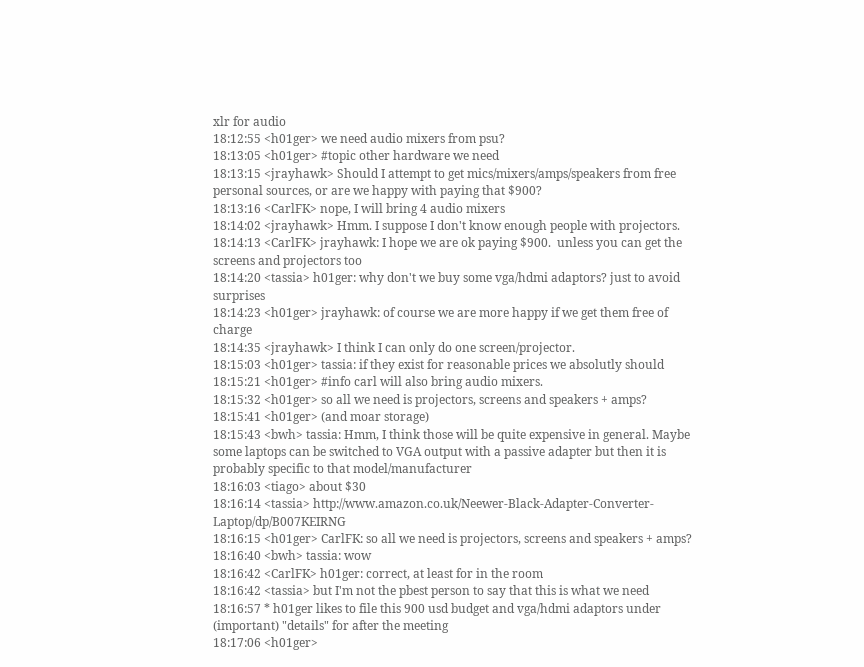xlr for audio
18:12:55 <h01ger> we need audio mixers from psu?
18:13:05 <h01ger> #topic other hardware we need
18:13:15 <jrayhawk> Should I attempt to get mics/mixers/amps/speakers from free personal sources, or are we happy with paying that $900?
18:13:16 <CarlFK> nope, I will bring 4 audio mixers
18:14:02 <jrayhawk> Hmm. I suppose I don't know enough people with projectors.
18:14:13 <CarlFK> jrayhawk: I hope we are ok paying $900.  unless you can get the screens and projectors too
18:14:20 <tassia> h01ger: why don't we buy some vga/hdmi adaptors? just to avoid surprises
18:14:23 <h01ger> jrayhawk: of course we are more happy if we get them free of charge
18:14:35 <jrayhawk> I think I can only do one screen/projector.
18:15:03 <h01ger> tassia: if they exist for reasonable prices we absolutly should
18:15:21 <h01ger> #info carl will also bring audio mixers.
18:15:32 <h01ger> so all we need is projectors, screens and speakers + amps?
18:15:41 <h01ger> (and moar storage)
18:15:43 <bwh> tassia: Hmm, I think those will be quite expensive in general. Maybe some laptops can be switched to VGA output with a passive adapter but then it is probably specific to that model/manufacturer
18:16:03 <tiago> about $30
18:16:14 <tassia> http://www.amazon.co.uk/Neewer-Black-Adapter-Converter-Laptop/dp/B007KEIRNG
18:16:15 <h01ger> CarlFK: so all we need is projectors, screens and speakers + amps?
18:16:40 <bwh> tassia: wow
18:16:42 <CarlFK> h01ger: correct, at least for in the room
18:16:42 <tassia> but I'm not the pbest person to say that this is what we need
18:16:57 * h01ger likes to file this 900 usd budget and vga/hdmi adaptors under (important) "details" for after the meeting
18:17:06 <h01ger>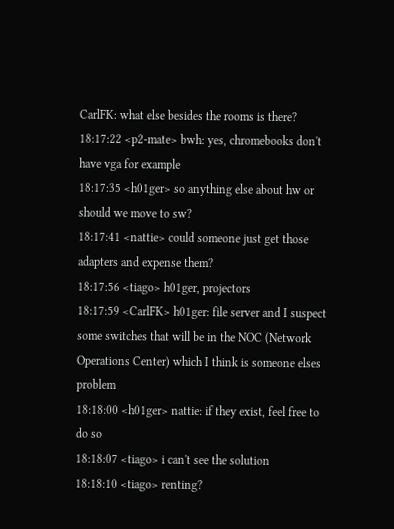CarlFK: what else besides the rooms is there?
18:17:22 <p2-mate> bwh: yes, chromebooks don't have vga for example
18:17:35 <h01ger> so anything else about hw or should we move to sw?
18:17:41 <nattie> could someone just get those adapters and expense them?
18:17:56 <tiago> h01ger, projectors
18:17:59 <CarlFK> h01ger: file server and I suspect some switches that will be in the NOC (Network Operations Center) which I think is someone elses problem
18:18:00 <h01ger> nattie: if they exist, feel free to do so
18:18:07 <tiago> i can't see the solution
18:18:10 <tiago> renting?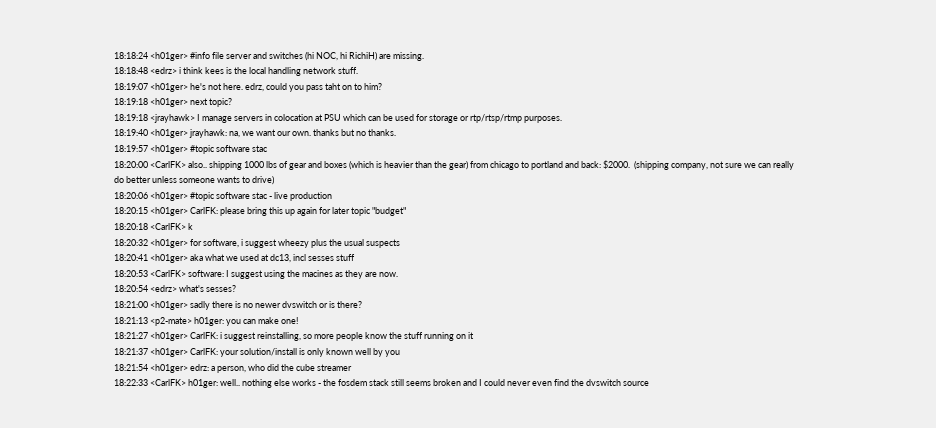18:18:24 <h01ger> #info file server and switches (hi NOC, hi RichiH) are missing.
18:18:48 <edrz> i think kees is the local handling network stuff.
18:19:07 <h01ger> he's not here. edrz, could you pass taht on to him?
18:19:18 <h01ger> next topic?
18:19:18 <jrayhawk> I manage servers in colocation at PSU which can be used for storage or rtp/rtsp/rtmp purposes.
18:19:40 <h01ger> jrayhawk: na, we want our own. thanks but no thanks.
18:19:57 <h01ger> #topic software stac
18:20:00 <CarlFK> also.. shipping 1000 lbs of gear and boxes (which is heavier than the gear) from chicago to portland and back: $2000.  (shipping company, not sure we can really do better unless someone wants to drive)
18:20:06 <h01ger> #topic software stac - live production
18:20:15 <h01ger> CarlFK: please bring this up again for later topic "budget"
18:20:18 <CarlFK> k
18:20:32 <h01ger> for software, i suggest wheezy plus the usual suspects
18:20:41 <h01ger> aka what we used at dc13, incl sesses stuff
18:20:53 <CarlFK> software: I suggest using the macines as they are now.
18:20:54 <edrz> what's sesses?
18:21:00 <h01ger> sadly there is no newer dvswitch or is there?
18:21:13 <p2-mate> h01ger: you can make one!
18:21:27 <h01ger> CarlFK: i suggest reinstalling, so more people know the stuff running on it
18:21:37 <h01ger> CarlFK: your solution/install is only known well by you
18:21:54 <h01ger> edrz: a person, who did the cube streamer
18:22:33 <CarlFK> h01ger: well.. nothing else works - the fosdem stack still seems broken and I could never even find the dvswitch source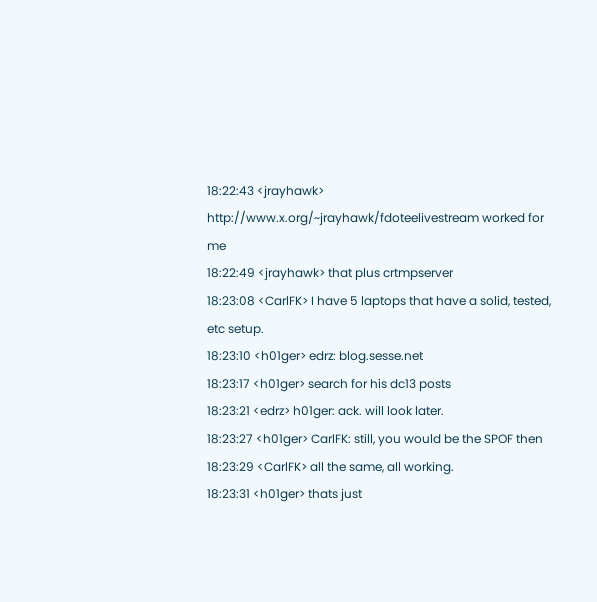18:22:43 <jrayhawk> http://www.x.org/~jrayhawk/fdoteelivestream worked for me
18:22:49 <jrayhawk> that plus crtmpserver
18:23:08 <CarlFK> I have 5 laptops that have a solid, tested, etc setup.
18:23:10 <h01ger> edrz: blog.sesse.net
18:23:17 <h01ger> search for his dc13 posts
18:23:21 <edrz> h01ger: ack. will look later.
18:23:27 <h01ger> CarlFK: still, you would be the SPOF then
18:23:29 <CarlFK> all the same, all working.
18:23:31 <h01ger> thats just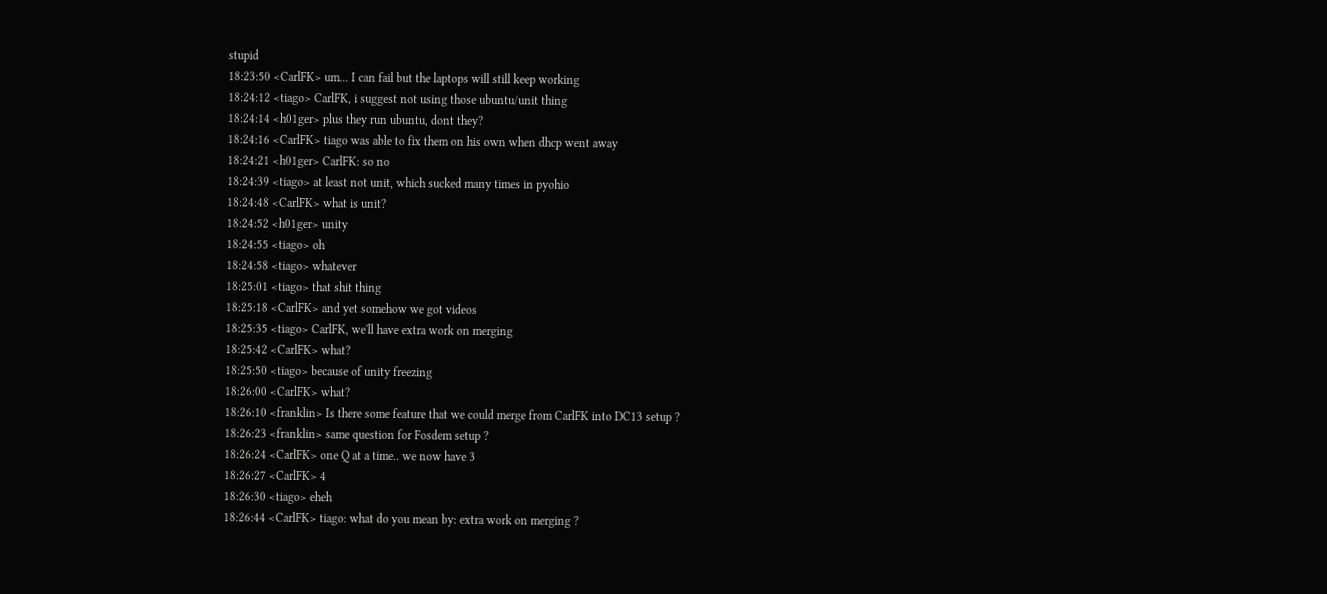stupid
18:23:50 <CarlFK> um... I can fail but the laptops will still keep working
18:24:12 <tiago> CarlFK, i suggest not using those ubuntu/unit thing
18:24:14 <h01ger> plus they run ubuntu, dont they?
18:24:16 <CarlFK> tiago was able to fix them on his own when dhcp went away
18:24:21 <h01ger> CarlFK: so no
18:24:39 <tiago> at least not unit, which sucked many times in pyohio
18:24:48 <CarlFK> what is unit?
18:24:52 <h01ger> unity
18:24:55 <tiago> oh
18:24:58 <tiago> whatever
18:25:01 <tiago> that shit thing
18:25:18 <CarlFK> and yet somehow we got videos
18:25:35 <tiago> CarlFK, we'll have extra work on merging
18:25:42 <CarlFK> what?
18:25:50 <tiago> because of unity freezing
18:26:00 <CarlFK> what?
18:26:10 <franklin> Is there some feature that we could merge from CarlFK into DC13 setup ?
18:26:23 <franklin> same question for Fosdem setup ?
18:26:24 <CarlFK> one Q at a time.. we now have 3
18:26:27 <CarlFK> 4
18:26:30 <tiago> eheh
18:26:44 <CarlFK> tiago: what do you mean by: extra work on merging ?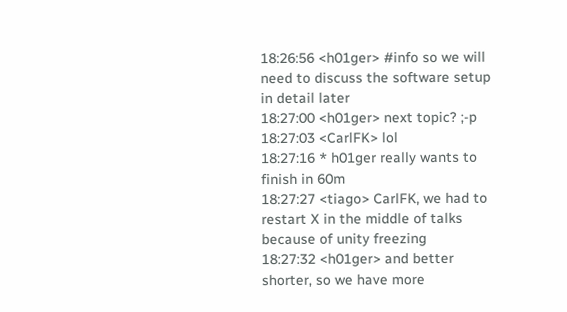18:26:56 <h01ger> #info so we will need to discuss the software setup in detail later
18:27:00 <h01ger> next topic? ;-p
18:27:03 <CarlFK> lol
18:27:16 * h01ger really wants to finish in 60m
18:27:27 <tiago> CarlFK, we had to restart X in the middle of talks because of unity freezing
18:27:32 <h01ger> and better shorter, so we have more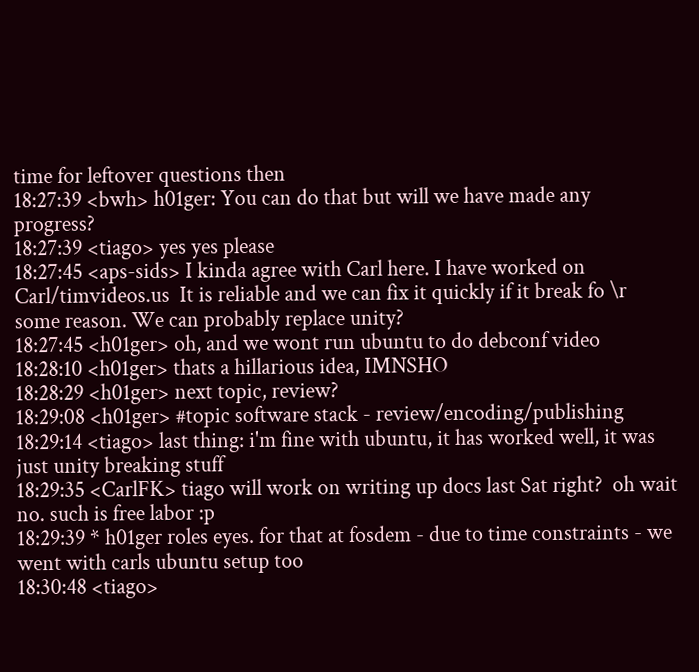time for leftover questions then
18:27:39 <bwh> h01ger: You can do that but will we have made any progress?
18:27:39 <tiago> yes yes please
18:27:45 <aps-sids> I kinda agree with Carl here. I have worked on Carl/timvideos.us  It is reliable and we can fix it quickly if it break fo \r some reason. We can probably replace unity?
18:27:45 <h01ger> oh, and we wont run ubuntu to do debconf video
18:28:10 <h01ger> thats a hillarious idea, IMNSHO
18:28:29 <h01ger> next topic, review?
18:29:08 <h01ger> #topic software stack - review/encoding/publishing
18:29:14 <tiago> last thing: i'm fine with ubuntu, it has worked well, it was just unity breaking stuff
18:29:35 <CarlFK> tiago will work on writing up docs last Sat right?  oh wait no. such is free labor :p
18:29:39 * h01ger roles eyes. for that at fosdem - due to time constraints - we went with carls ubuntu setup too
18:30:48 <tiago>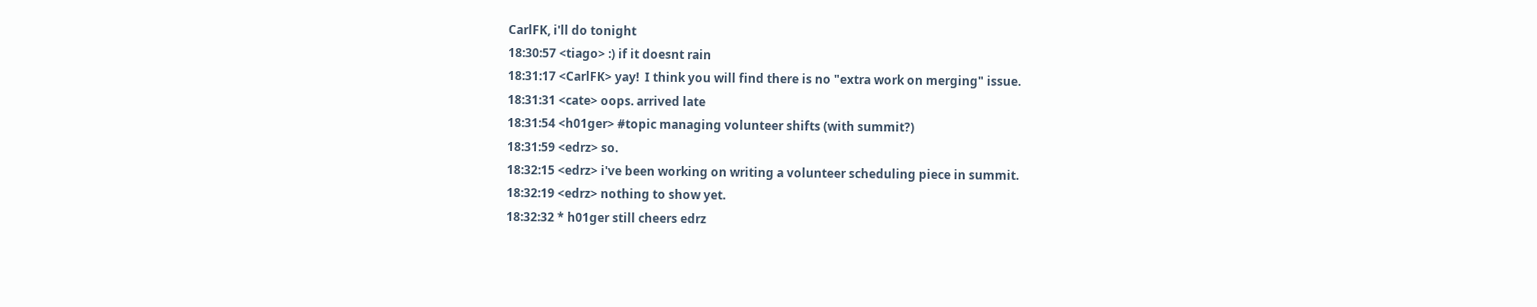CarlFK, i'll do tonight
18:30:57 <tiago> :) if it doesnt rain
18:31:17 <CarlFK> yay!  I think you will find there is no "extra work on merging" issue.
18:31:31 <cate> oops. arrived late
18:31:54 <h01ger> #topic managing volunteer shifts (with summit?)
18:31:59 <edrz> so.
18:32:15 <edrz> i've been working on writing a volunteer scheduling piece in summit.
18:32:19 <edrz> nothing to show yet.
18:32:32 * h01ger still cheers edrz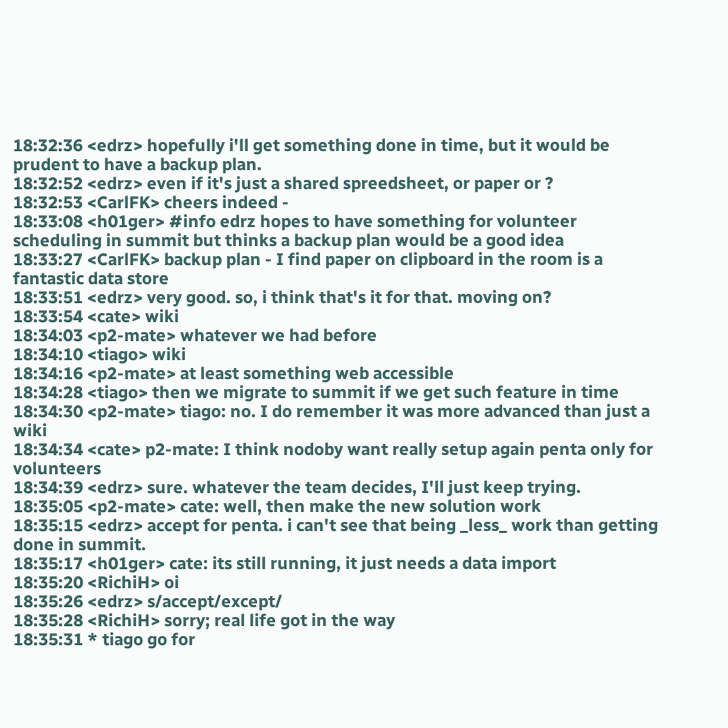18:32:36 <edrz> hopefully i'll get something done in time, but it would be prudent to have a backup plan.
18:32:52 <edrz> even if it's just a shared spreedsheet, or paper or ?
18:32:53 <CarlFK> cheers indeed -
18:33:08 <h01ger> #info edrz hopes to have something for volunteer scheduling in summit but thinks a backup plan would be a good idea
18:33:27 <CarlFK> backup plan - I find paper on clipboard in the room is a fantastic data store
18:33:51 <edrz> very good. so, i think that's it for that. moving on?
18:33:54 <cate> wiki
18:34:03 <p2-mate> whatever we had before
18:34:10 <tiago> wiki
18:34:16 <p2-mate> at least something web accessible
18:34:28 <tiago> then we migrate to summit if we get such feature in time
18:34:30 <p2-mate> tiago: no. I do remember it was more advanced than just a wiki
18:34:34 <cate> p2-mate: I think nodoby want really setup again penta only for volunteers
18:34:39 <edrz> sure. whatever the team decides, I'll just keep trying.
18:35:05 <p2-mate> cate: well, then make the new solution work
18:35:15 <edrz> accept for penta. i can't see that being _less_ work than getting done in summit.
18:35:17 <h01ger> cate: its still running, it just needs a data import
18:35:20 <RichiH> oi
18:35:26 <edrz> s/accept/except/
18:35:28 <RichiH> sorry; real life got in the way
18:35:31 * tiago go for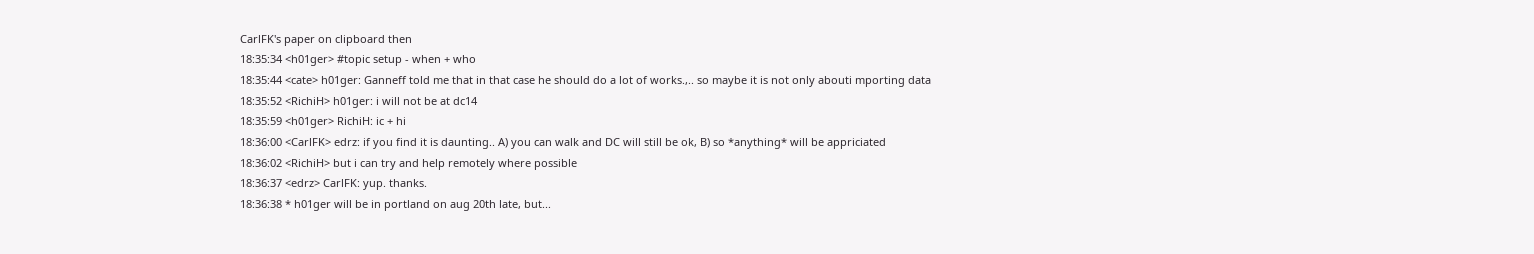CarlFK's paper on clipboard then
18:35:34 <h01ger> #topic setup - when + who
18:35:44 <cate> h01ger: Ganneff told me that in that case he should do a lot of works.,.. so maybe it is not only abouti mporting data
18:35:52 <RichiH> h01ger: i will not be at dc14
18:35:59 <h01ger> RichiH: ic + hi
18:36:00 <CarlFK> edrz: if you find it is daunting.. A) you can walk and DC will still be ok, B) so *anything* will be appriciated
18:36:02 <RichiH> but i can try and help remotely where possible
18:36:37 <edrz> CarlFK: yup. thanks.
18:36:38 * h01ger will be in portland on aug 20th late, but...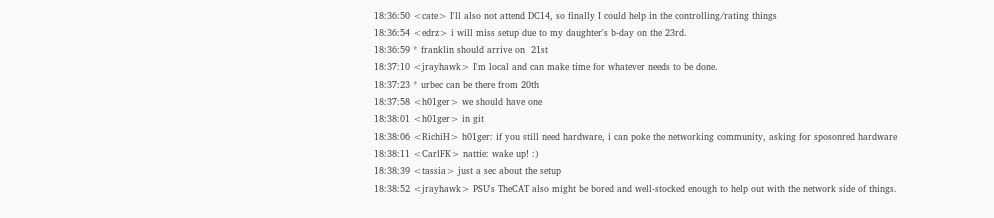18:36:50 <cate> I'll also not attend DC14, so finally I could help in the controlling/rating things
18:36:54 <edrz> i will miss setup due to my daughter's b-day on the 23rd.
18:36:59 * franklin should arrive on  21st
18:37:10 <jrayhawk> I'm local and can make time for whatever needs to be done.
18:37:23 * urbec can be there from 20th
18:37:58 <h01ger> we should have one
18:38:01 <h01ger> in git
18:38:06 <RichiH> h01ger: if you still need hardware, i can poke the networking community, asking for sposonred hardware
18:38:11 <CarlFK> nattie: wake up! :)
18:38:39 <tassia> just a sec about the setup
18:38:52 <jrayhawk> PSU's TheCAT also might be bored and well-stocked enough to help out with the network side of things.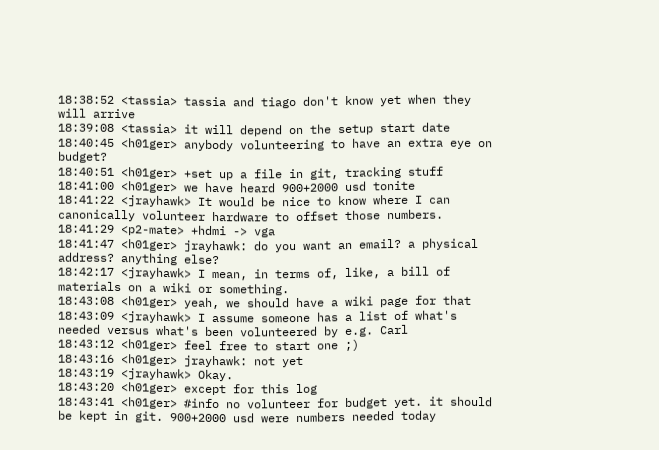18:38:52 <tassia> tassia and tiago don't know yet when they will arrive
18:39:08 <tassia> it will depend on the setup start date
18:40:45 <h01ger> anybody volunteering to have an extra eye on budget?
18:40:51 <h01ger> +set up a file in git, tracking stuff
18:41:00 <h01ger> we have heard 900+2000 usd tonite
18:41:22 <jrayhawk> It would be nice to know where I can canonically volunteer hardware to offset those numbers.
18:41:29 <p2-mate> +hdmi -> vga
18:41:47 <h01ger> jrayhawk: do you want an email? a physical address? anything else?
18:42:17 <jrayhawk> I mean, in terms of, like, a bill of materials on a wiki or something.
18:43:08 <h01ger> yeah, we should have a wiki page for that
18:43:09 <jrayhawk> I assume someone has a list of what's needed versus what's been volunteered by e.g. Carl
18:43:12 <h01ger> feel free to start one ;)
18:43:16 <h01ger> jrayhawk: not yet
18:43:19 <jrayhawk> Okay.
18:43:20 <h01ger> except for this log
18:43:41 <h01ger> #info no volunteer for budget yet. it should be kept in git. 900+2000 usd were numbers needed today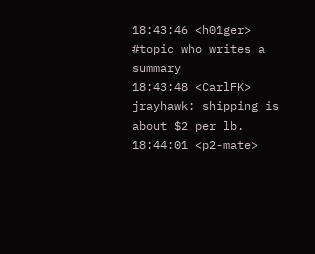18:43:46 <h01ger> #topic who writes a summary
18:43:48 <CarlFK> jrayhawk: shipping is about $2 per lb.
18:44:01 <p2-mate>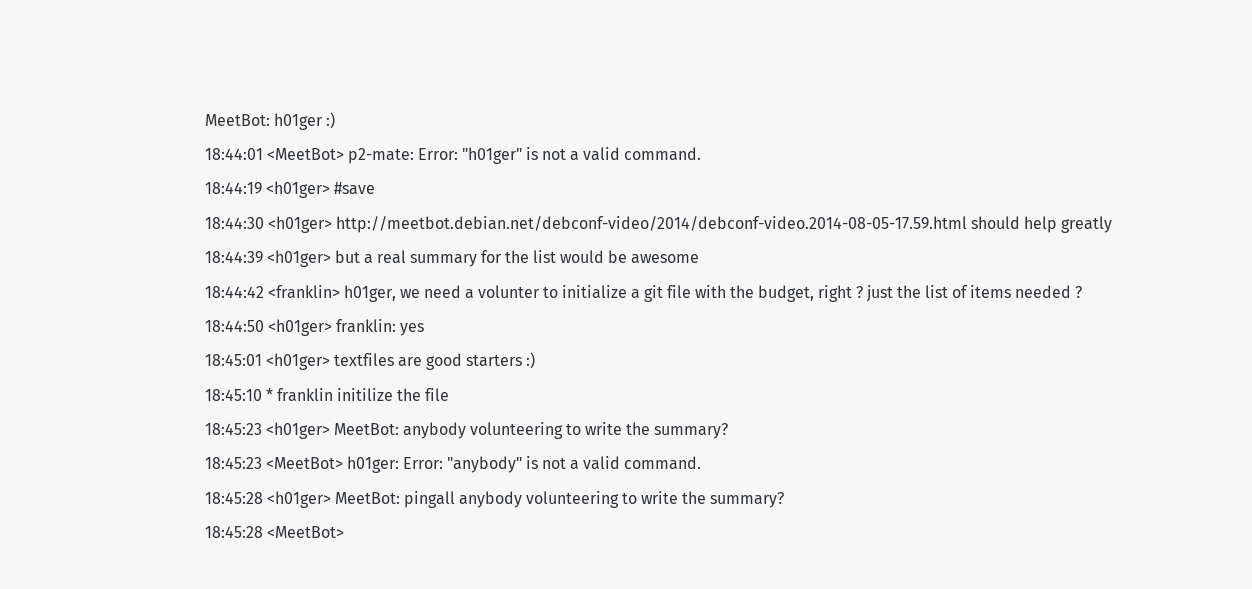MeetBot: h01ger :)
18:44:01 <MeetBot> p2-mate: Error: "h01ger" is not a valid command.
18:44:19 <h01ger> #save
18:44:30 <h01ger> http://meetbot.debian.net/debconf-video/2014/debconf-video.2014-08-05-17.59.html should help greatly
18:44:39 <h01ger> but a real summary for the list would be awesome
18:44:42 <franklin> h01ger, we need a volunter to initialize a git file with the budget, right ? just the list of items needed ?
18:44:50 <h01ger> franklin: yes
18:45:01 <h01ger> textfiles are good starters :)
18:45:10 * franklin initilize the file
18:45:23 <h01ger> MeetBot: anybody volunteering to write the summary?
18:45:23 <MeetBot> h01ger: Error: "anybody" is not a valid command.
18:45:28 <h01ger> MeetBot: pingall anybody volunteering to write the summary?
18:45:28 <MeetBot>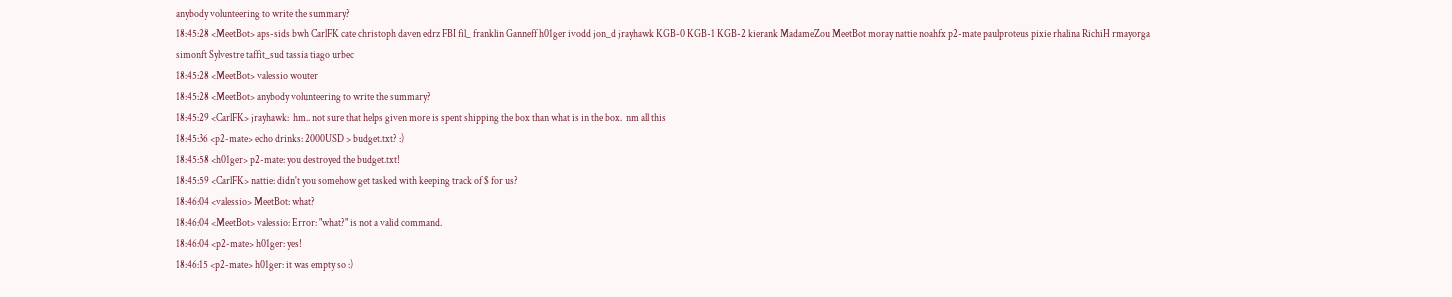anybody volunteering to write the summary?
18:45:28 <MeetBot> aps-sids bwh CarlFK cate christoph daven edrz FBI fil_ franklin Ganneff h01ger ivodd jon_d jrayhawk KGB-0 KGB-1 KGB-2 kierank MadameZou MeetBot moray nattie noahfx p2-mate paulproteus pixie rhalina RichiH rmayorga simonft Sylvestre taffit_sud tassia tiago urbec
18:45:28 <MeetBot> valessio wouter
18:45:28 <MeetBot> anybody volunteering to write the summary?
18:45:29 <CarlFK> jrayhawk:  hm.. not sure that helps given more is spent shipping the box than what is in the box.  nm all this
18:45:36 <p2-mate> echo drinks: 2000USD > budget.txt? :)
18:45:58 <h01ger> p2-mate: you destroyed the budget.txt!
18:45:59 <CarlFK> nattie: didn't you somehow get tasked with keeping track of $ for us?
18:46:04 <valessio> MeetBot: what?
18:46:04 <MeetBot> valessio: Error: "what?" is not a valid command.
18:46:04 <p2-mate> h01ger: yes!
18:46:15 <p2-mate> h01ger: it was empty so :)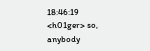18:46:19 <h01ger> so, anybody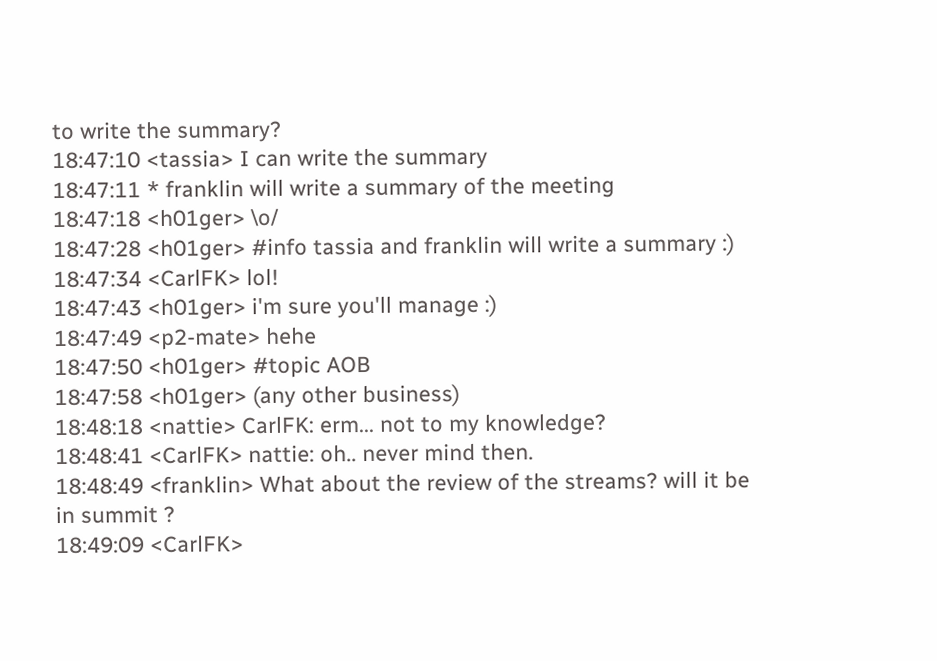to write the summary?
18:47:10 <tassia> I can write the summary
18:47:11 * franklin will write a summary of the meeting
18:47:18 <h01ger> \o/
18:47:28 <h01ger> #info tassia and franklin will write a summary :)
18:47:34 <CarlFK> lol!
18:47:43 <h01ger> i'm sure you'll manage :)
18:47:49 <p2-mate> hehe
18:47:50 <h01ger> #topic AOB
18:47:58 <h01ger> (any other business)
18:48:18 <nattie> CarlFK: erm... not to my knowledge?
18:48:41 <CarlFK> nattie: oh.. never mind then.
18:48:49 <franklin> What about the review of the streams? will it be in summit ?
18:49:09 <CarlFK>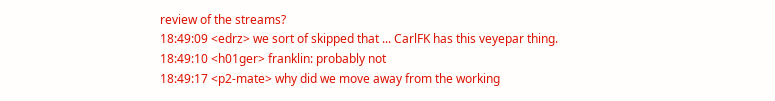review of the streams?
18:49:09 <edrz> we sort of skipped that ... CarlFK has this veyepar thing.
18:49:10 <h01ger> franklin: probably not
18:49:17 <p2-mate> why did we move away from the working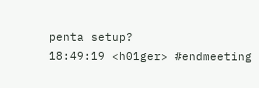penta setup?
18:49:19 <h01ger> #endmeeting